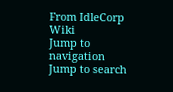From IdleCorp Wiki
Jump to navigation Jump to search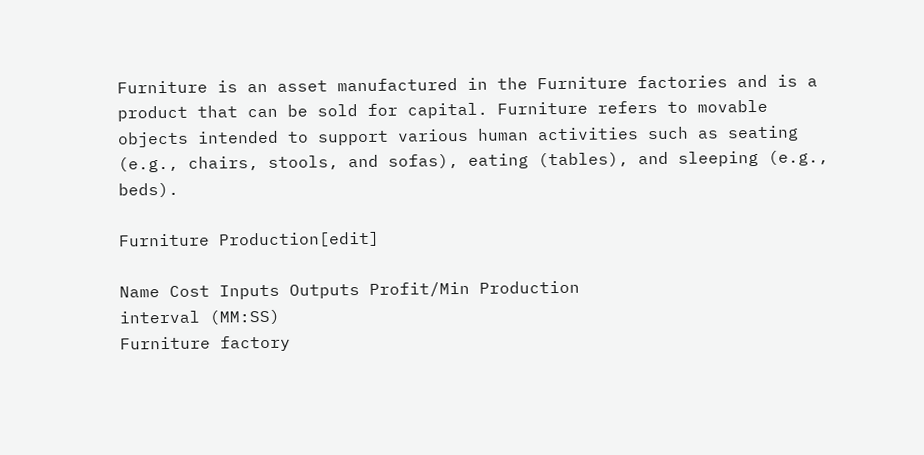Furniture is an asset manufactured in the Furniture factories and is a product that can be sold for capital. Furniture refers to movable objects intended to support various human activities such as seating (e.g., chairs, stools, and sofas), eating (tables), and sleeping (e.g., beds).

Furniture Production[edit]

Name Cost Inputs Outputs Profit/Min Production
interval (MM:SS)
Furniture factory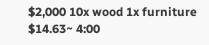$2,000 10x wood 1x furniture $14.63~ 4:00